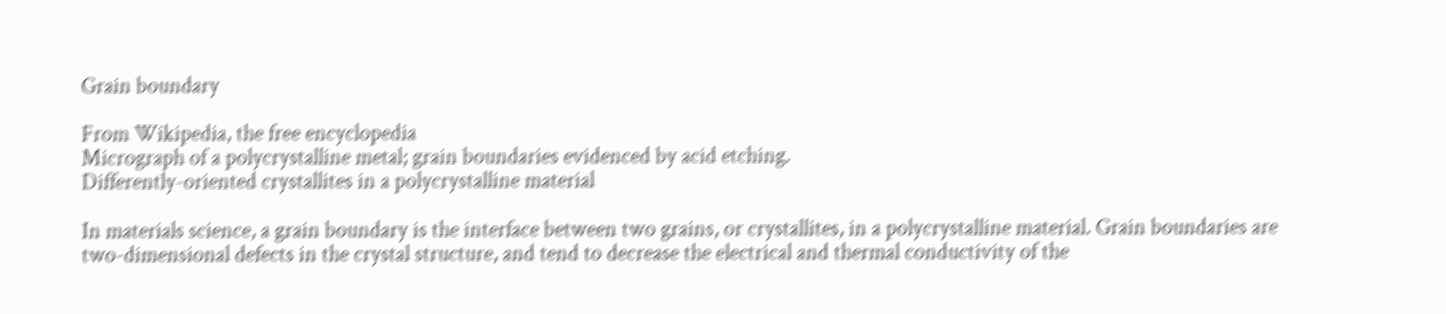Grain boundary

From Wikipedia, the free encyclopedia
Micrograph of a polycrystalline metal; grain boundaries evidenced by acid etching.
Differently-oriented crystallites in a polycrystalline material

In materials science, a grain boundary is the interface between two grains, or crystallites, in a polycrystalline material. Grain boundaries are two-dimensional defects in the crystal structure, and tend to decrease the electrical and thermal conductivity of the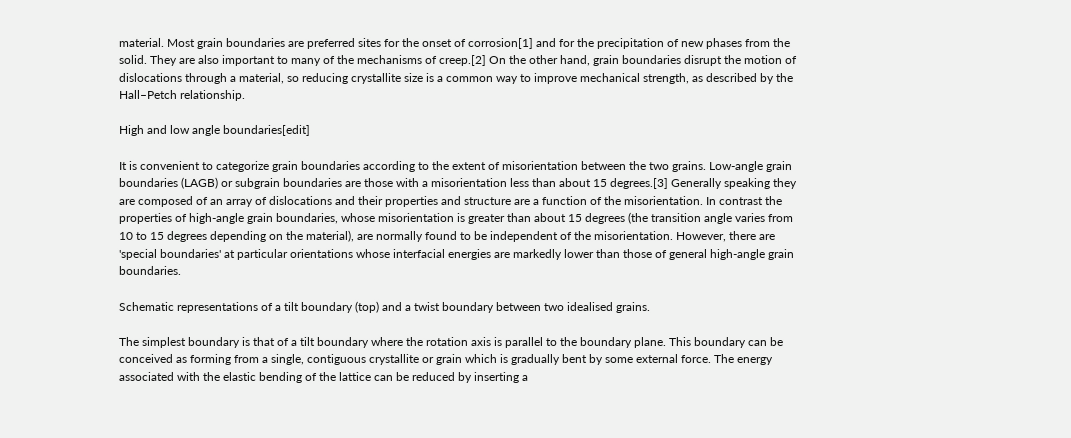material. Most grain boundaries are preferred sites for the onset of corrosion[1] and for the precipitation of new phases from the solid. They are also important to many of the mechanisms of creep.[2] On the other hand, grain boundaries disrupt the motion of dislocations through a material, so reducing crystallite size is a common way to improve mechanical strength, as described by the Hall–Petch relationship.

High and low angle boundaries[edit]

It is convenient to categorize grain boundaries according to the extent of misorientation between the two grains. Low-angle grain boundaries (LAGB) or subgrain boundaries are those with a misorientation less than about 15 degrees.[3] Generally speaking they are composed of an array of dislocations and their properties and structure are a function of the misorientation. In contrast the properties of high-angle grain boundaries, whose misorientation is greater than about 15 degrees (the transition angle varies from 10 to 15 degrees depending on the material), are normally found to be independent of the misorientation. However, there are 'special boundaries' at particular orientations whose interfacial energies are markedly lower than those of general high-angle grain boundaries.

Schematic representations of a tilt boundary (top) and a twist boundary between two idealised grains.

The simplest boundary is that of a tilt boundary where the rotation axis is parallel to the boundary plane. This boundary can be conceived as forming from a single, contiguous crystallite or grain which is gradually bent by some external force. The energy associated with the elastic bending of the lattice can be reduced by inserting a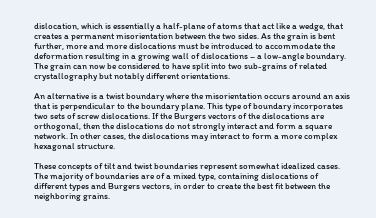dislocation, which is essentially a half-plane of atoms that act like a wedge, that creates a permanent misorientation between the two sides. As the grain is bent further, more and more dislocations must be introduced to accommodate the deformation resulting in a growing wall of dislocations – a low-angle boundary. The grain can now be considered to have split into two sub-grains of related crystallography but notably different orientations.

An alternative is a twist boundary where the misorientation occurs around an axis that is perpendicular to the boundary plane. This type of boundary incorporates two sets of screw dislocations. If the Burgers vectors of the dislocations are orthogonal, then the dislocations do not strongly interact and form a square network. In other cases, the dislocations may interact to form a more complex hexagonal structure.

These concepts of tilt and twist boundaries represent somewhat idealized cases. The majority of boundaries are of a mixed type, containing dislocations of different types and Burgers vectors, in order to create the best fit between the neighboring grains.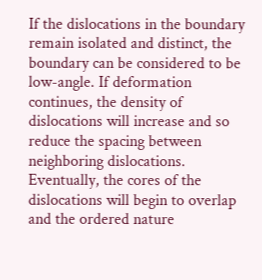If the dislocations in the boundary remain isolated and distinct, the boundary can be considered to be low-angle. If deformation continues, the density of dislocations will increase and so reduce the spacing between neighboring dislocations. Eventually, the cores of the dislocations will begin to overlap and the ordered nature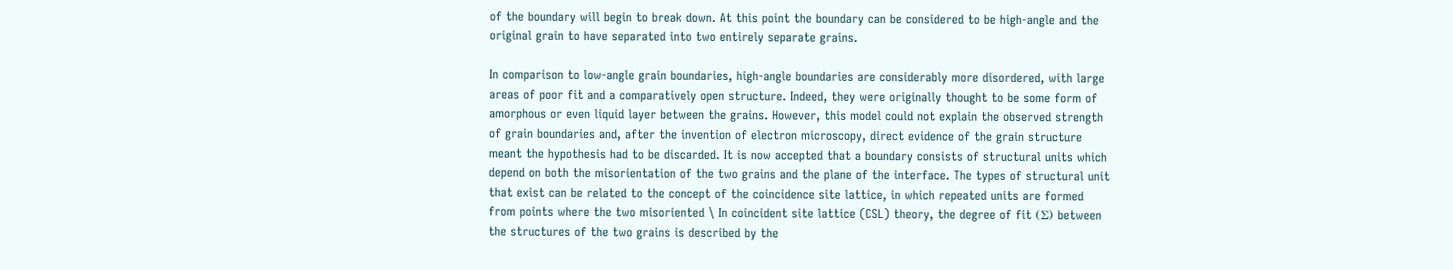of the boundary will begin to break down. At this point the boundary can be considered to be high-angle and the original grain to have separated into two entirely separate grains.

In comparison to low-angle grain boundaries, high-angle boundaries are considerably more disordered, with large areas of poor fit and a comparatively open structure. Indeed, they were originally thought to be some form of amorphous or even liquid layer between the grains. However, this model could not explain the observed strength of grain boundaries and, after the invention of electron microscopy, direct evidence of the grain structure meant the hypothesis had to be discarded. It is now accepted that a boundary consists of structural units which depend on both the misorientation of the two grains and the plane of the interface. The types of structural unit that exist can be related to the concept of the coincidence site lattice, in which repeated units are formed from points where the two misoriented \ In coincident site lattice (CSL) theory, the degree of fit (Σ) between the structures of the two grains is described by the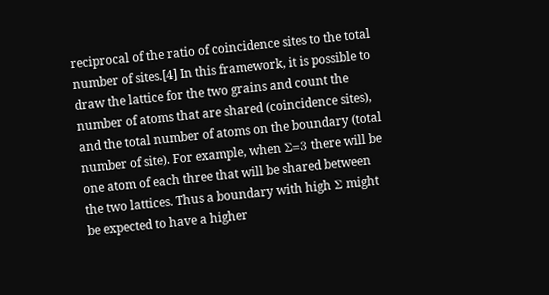reciprocal of the ratio of coincidence sites to the total number of sites.[4] In this framework, it is possible to draw the lattice for the two grains and count the number of atoms that are shared (coincidence sites), and the total number of atoms on the boundary (total number of site). For example, when Σ=3 there will be one atom of each three that will be shared between the two lattices. Thus a boundary with high Σ might be expected to have a higher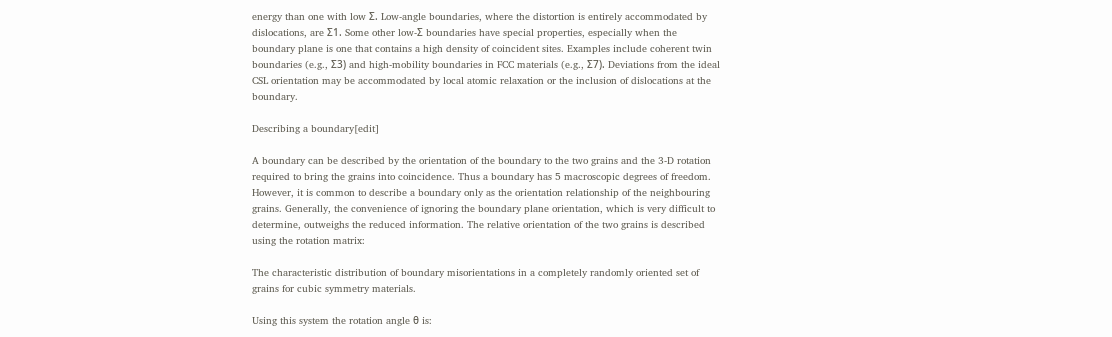energy than one with low Σ. Low-angle boundaries, where the distortion is entirely accommodated by dislocations, are Σ1. Some other low-Σ boundaries have special properties, especially when the boundary plane is one that contains a high density of coincident sites. Examples include coherent twin boundaries (e.g., Σ3) and high-mobility boundaries in FCC materials (e.g., Σ7). Deviations from the ideal CSL orientation may be accommodated by local atomic relaxation or the inclusion of dislocations at the boundary.

Describing a boundary[edit]

A boundary can be described by the orientation of the boundary to the two grains and the 3-D rotation required to bring the grains into coincidence. Thus a boundary has 5 macroscopic degrees of freedom. However, it is common to describe a boundary only as the orientation relationship of the neighbouring grains. Generally, the convenience of ignoring the boundary plane orientation, which is very difficult to determine, outweighs the reduced information. The relative orientation of the two grains is described using the rotation matrix:

The characteristic distribution of boundary misorientations in a completely randomly oriented set of grains for cubic symmetry materials.

Using this system the rotation angle θ is: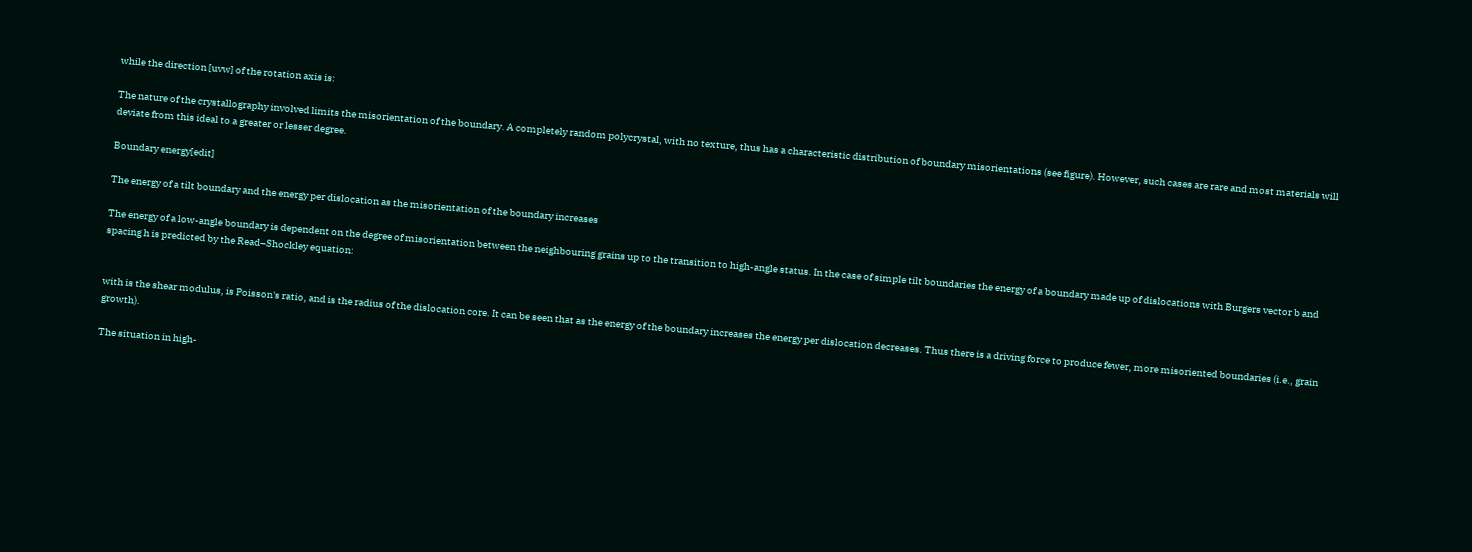while the direction [uvw] of the rotation axis is:

The nature of the crystallography involved limits the misorientation of the boundary. A completely random polycrystal, with no texture, thus has a characteristic distribution of boundary misorientations (see figure). However, such cases are rare and most materials will deviate from this ideal to a greater or lesser degree.

Boundary energy[edit]

The energy of a tilt boundary and the energy per dislocation as the misorientation of the boundary increases

The energy of a low-angle boundary is dependent on the degree of misorientation between the neighbouring grains up to the transition to high-angle status. In the case of simple tilt boundaries the energy of a boundary made up of dislocations with Burgers vector b and spacing h is predicted by the Read–Shockley equation:


with is the shear modulus, is Poisson's ratio, and is the radius of the dislocation core. It can be seen that as the energy of the boundary increases the energy per dislocation decreases. Thus there is a driving force to produce fewer, more misoriented boundaries (i.e., grain growth).

The situation in high-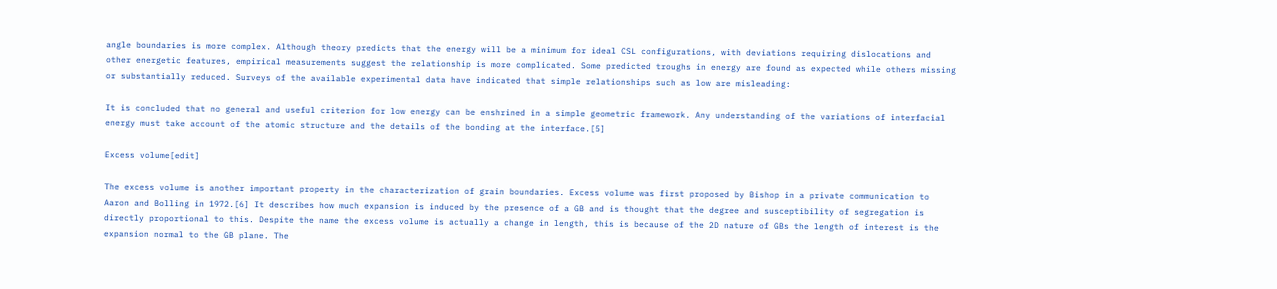angle boundaries is more complex. Although theory predicts that the energy will be a minimum for ideal CSL configurations, with deviations requiring dislocations and other energetic features, empirical measurements suggest the relationship is more complicated. Some predicted troughs in energy are found as expected while others missing or substantially reduced. Surveys of the available experimental data have indicated that simple relationships such as low are misleading:

It is concluded that no general and useful criterion for low energy can be enshrined in a simple geometric framework. Any understanding of the variations of interfacial energy must take account of the atomic structure and the details of the bonding at the interface.[5]

Excess volume[edit]

The excess volume is another important property in the characterization of grain boundaries. Excess volume was first proposed by Bishop in a private communication to Aaron and Bolling in 1972.[6] It describes how much expansion is induced by the presence of a GB and is thought that the degree and susceptibility of segregation is directly proportional to this. Despite the name the excess volume is actually a change in length, this is because of the 2D nature of GBs the length of interest is the expansion normal to the GB plane. The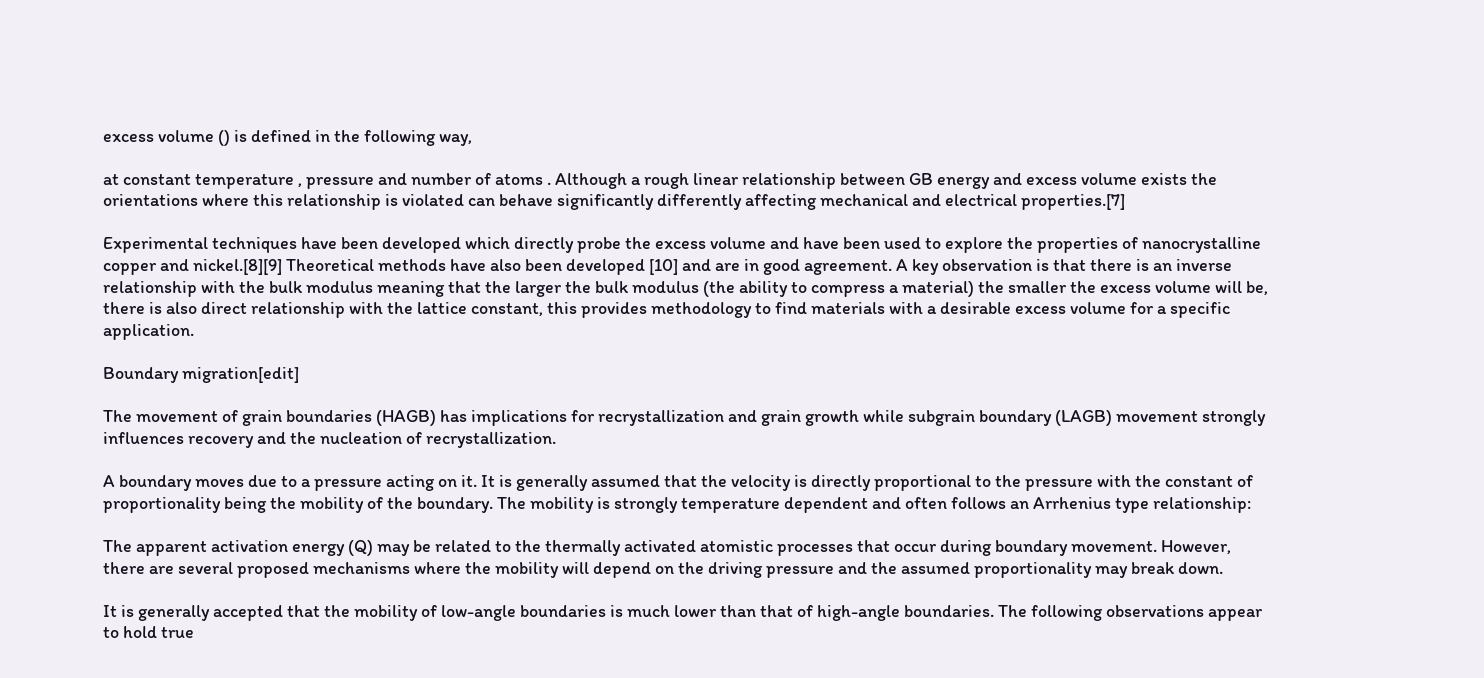excess volume () is defined in the following way,

at constant temperature , pressure and number of atoms . Although a rough linear relationship between GB energy and excess volume exists the orientations where this relationship is violated can behave significantly differently affecting mechanical and electrical properties.[7]

Experimental techniques have been developed which directly probe the excess volume and have been used to explore the properties of nanocrystalline copper and nickel.[8][9] Theoretical methods have also been developed [10] and are in good agreement. A key observation is that there is an inverse relationship with the bulk modulus meaning that the larger the bulk modulus (the ability to compress a material) the smaller the excess volume will be, there is also direct relationship with the lattice constant, this provides methodology to find materials with a desirable excess volume for a specific application.

Boundary migration[edit]

The movement of grain boundaries (HAGB) has implications for recrystallization and grain growth while subgrain boundary (LAGB) movement strongly influences recovery and the nucleation of recrystallization.

A boundary moves due to a pressure acting on it. It is generally assumed that the velocity is directly proportional to the pressure with the constant of proportionality being the mobility of the boundary. The mobility is strongly temperature dependent and often follows an Arrhenius type relationship:

The apparent activation energy (Q) may be related to the thermally activated atomistic processes that occur during boundary movement. However, there are several proposed mechanisms where the mobility will depend on the driving pressure and the assumed proportionality may break down.

It is generally accepted that the mobility of low-angle boundaries is much lower than that of high-angle boundaries. The following observations appear to hold true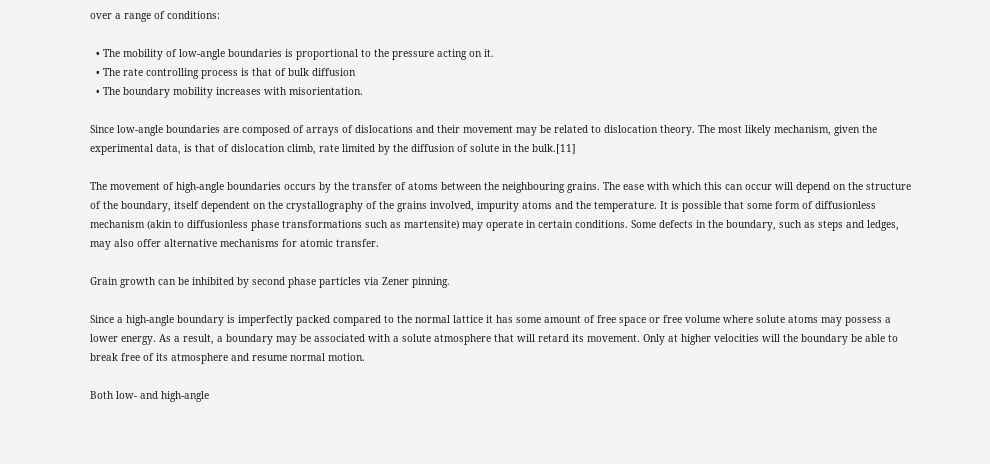over a range of conditions:

  • The mobility of low-angle boundaries is proportional to the pressure acting on it.
  • The rate controlling process is that of bulk diffusion
  • The boundary mobility increases with misorientation.

Since low-angle boundaries are composed of arrays of dislocations and their movement may be related to dislocation theory. The most likely mechanism, given the experimental data, is that of dislocation climb, rate limited by the diffusion of solute in the bulk.[11]

The movement of high-angle boundaries occurs by the transfer of atoms between the neighbouring grains. The ease with which this can occur will depend on the structure of the boundary, itself dependent on the crystallography of the grains involved, impurity atoms and the temperature. It is possible that some form of diffusionless mechanism (akin to diffusionless phase transformations such as martensite) may operate in certain conditions. Some defects in the boundary, such as steps and ledges, may also offer alternative mechanisms for atomic transfer.

Grain growth can be inhibited by second phase particles via Zener pinning.

Since a high-angle boundary is imperfectly packed compared to the normal lattice it has some amount of free space or free volume where solute atoms may possess a lower energy. As a result, a boundary may be associated with a solute atmosphere that will retard its movement. Only at higher velocities will the boundary be able to break free of its atmosphere and resume normal motion.

Both low- and high-angle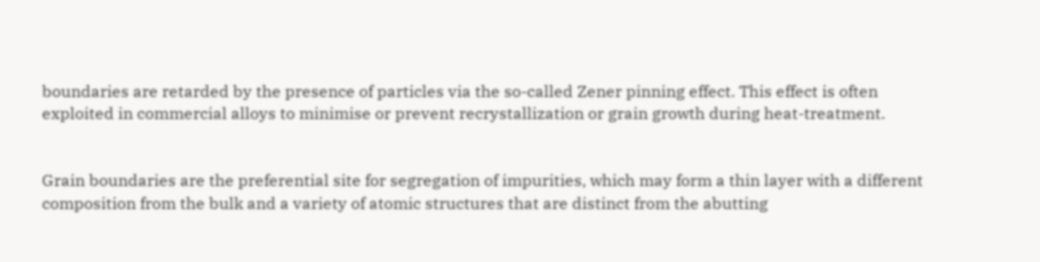boundaries are retarded by the presence of particles via the so-called Zener pinning effect. This effect is often exploited in commercial alloys to minimise or prevent recrystallization or grain growth during heat-treatment.


Grain boundaries are the preferential site for segregation of impurities, which may form a thin layer with a different composition from the bulk and a variety of atomic structures that are distinct from the abutting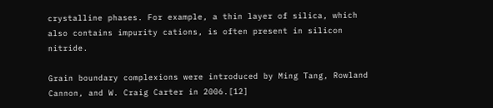crystalline phases. For example, a thin layer of silica, which also contains impurity cations, is often present in silicon nitride.

Grain boundary complexions were introduced by Ming Tang, Rowland Cannon, and W. Craig Carter in 2006.[12]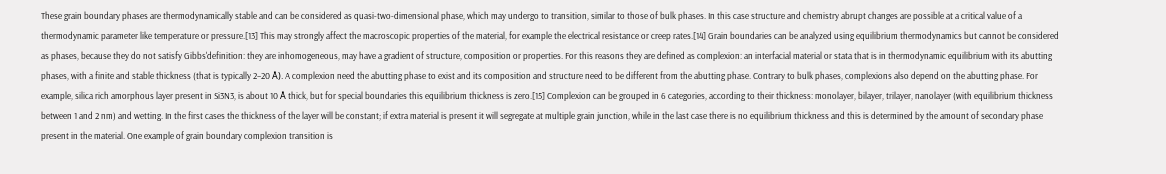These grain boundary phases are thermodynamically stable and can be considered as quasi-two-dimensional phase, which may undergo to transition, similar to those of bulk phases. In this case structure and chemistry abrupt changes are possible at a critical value of a thermodynamic parameter like temperature or pressure.[13] This may strongly affect the macroscopic properties of the material, for example the electrical resistance or creep rates.[14] Grain boundaries can be analyzed using equilibrium thermodynamics but cannot be considered as phases, because they do not satisfy Gibbs'definition: they are inhomogeneous, may have a gradient of structure, composition or properties. For this reasons they are defined as complexion: an interfacial material or stata that is in thermodynamic equilibrium with its abutting phases, with a finite and stable thickness (that is typically 2–20 Å). A complexion need the abutting phase to exist and its composition and structure need to be different from the abutting phase. Contrary to bulk phases, complexions also depend on the abutting phase. For example, silica rich amorphous layer present in Si3N3, is about 10 Å thick, but for special boundaries this equilibrium thickness is zero.[15] Complexion can be grouped in 6 categories, according to their thickness: monolayer, bilayer, trilayer, nanolayer (with equilibrium thickness between 1 and 2 nm) and wetting. In the first cases the thickness of the layer will be constant; if extra material is present it will segregate at multiple grain junction, while in the last case there is no equilibrium thickness and this is determined by the amount of secondary phase present in the material. One example of grain boundary complexion transition is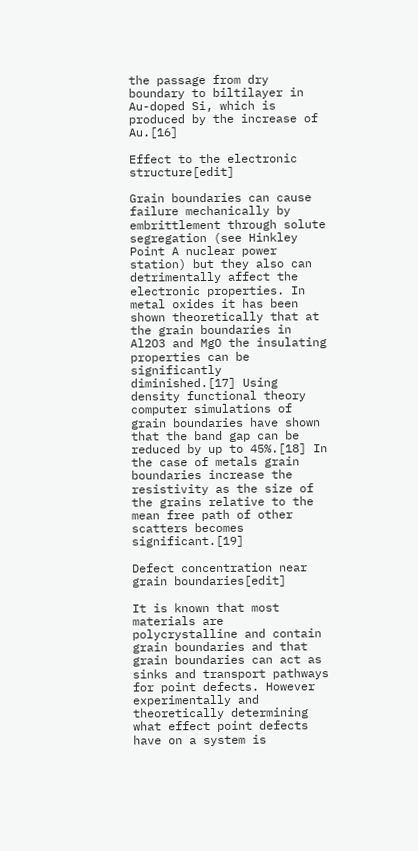the passage from dry boundary to biltilayer in Au-doped Si, which is produced by the increase of Au.[16]

Effect to the electronic structure[edit]

Grain boundaries can cause failure mechanically by embrittlement through solute segregation (see Hinkley Point A nuclear power station) but they also can detrimentally affect the electronic properties. In metal oxides it has been shown theoretically that at the grain boundaries in Al2O3 and MgO the insulating properties can be significantly diminished.[17] Using density functional theory computer simulations of grain boundaries have shown that the band gap can be reduced by up to 45%.[18] In the case of metals grain boundaries increase the resistivity as the size of the grains relative to the mean free path of other scatters becomes significant.[19]

Defect concentration near grain boundaries[edit]

It is known that most materials are polycrystalline and contain grain boundaries and that grain boundaries can act as sinks and transport pathways for point defects. However experimentally and theoretically determining what effect point defects have on a system is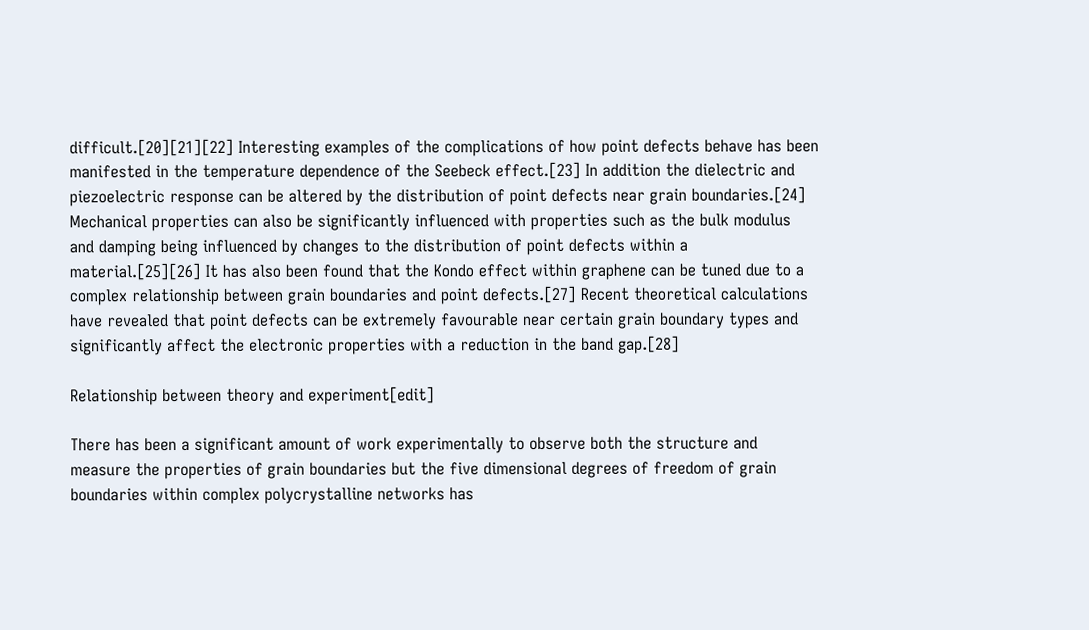difficult.[20][21][22] Interesting examples of the complications of how point defects behave has been manifested in the temperature dependence of the Seebeck effect.[23] In addition the dielectric and piezoelectric response can be altered by the distribution of point defects near grain boundaries.[24] Mechanical properties can also be significantly influenced with properties such as the bulk modulus and damping being influenced by changes to the distribution of point defects within a material.[25][26] It has also been found that the Kondo effect within graphene can be tuned due to a complex relationship between grain boundaries and point defects.[27] Recent theoretical calculations have revealed that point defects can be extremely favourable near certain grain boundary types and significantly affect the electronic properties with a reduction in the band gap.[28]

Relationship between theory and experiment[edit]

There has been a significant amount of work experimentally to observe both the structure and measure the properties of grain boundaries but the five dimensional degrees of freedom of grain boundaries within complex polycrystalline networks has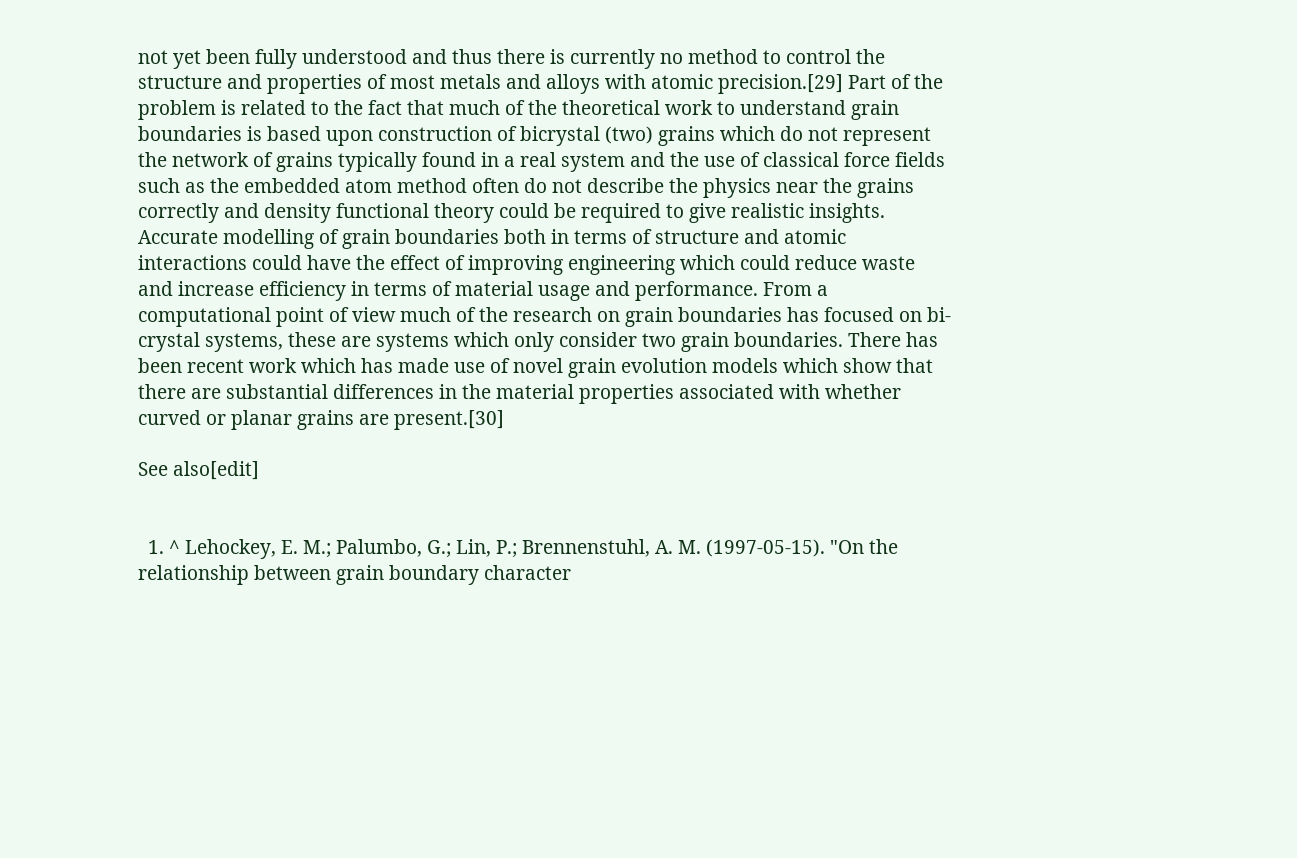not yet been fully understood and thus there is currently no method to control the structure and properties of most metals and alloys with atomic precision.[29] Part of the problem is related to the fact that much of the theoretical work to understand grain boundaries is based upon construction of bicrystal (two) grains which do not represent the network of grains typically found in a real system and the use of classical force fields such as the embedded atom method often do not describe the physics near the grains correctly and density functional theory could be required to give realistic insights. Accurate modelling of grain boundaries both in terms of structure and atomic interactions could have the effect of improving engineering which could reduce waste and increase efficiency in terms of material usage and performance. From a computational point of view much of the research on grain boundaries has focused on bi-crystal systems, these are systems which only consider two grain boundaries. There has been recent work which has made use of novel grain evolution models which show that there are substantial differences in the material properties associated with whether curved or planar grains are present.[30]

See also[edit]


  1. ^ Lehockey, E. M.; Palumbo, G.; Lin, P.; Brennenstuhl, A. M. (1997-05-15). "On the relationship between grain boundary character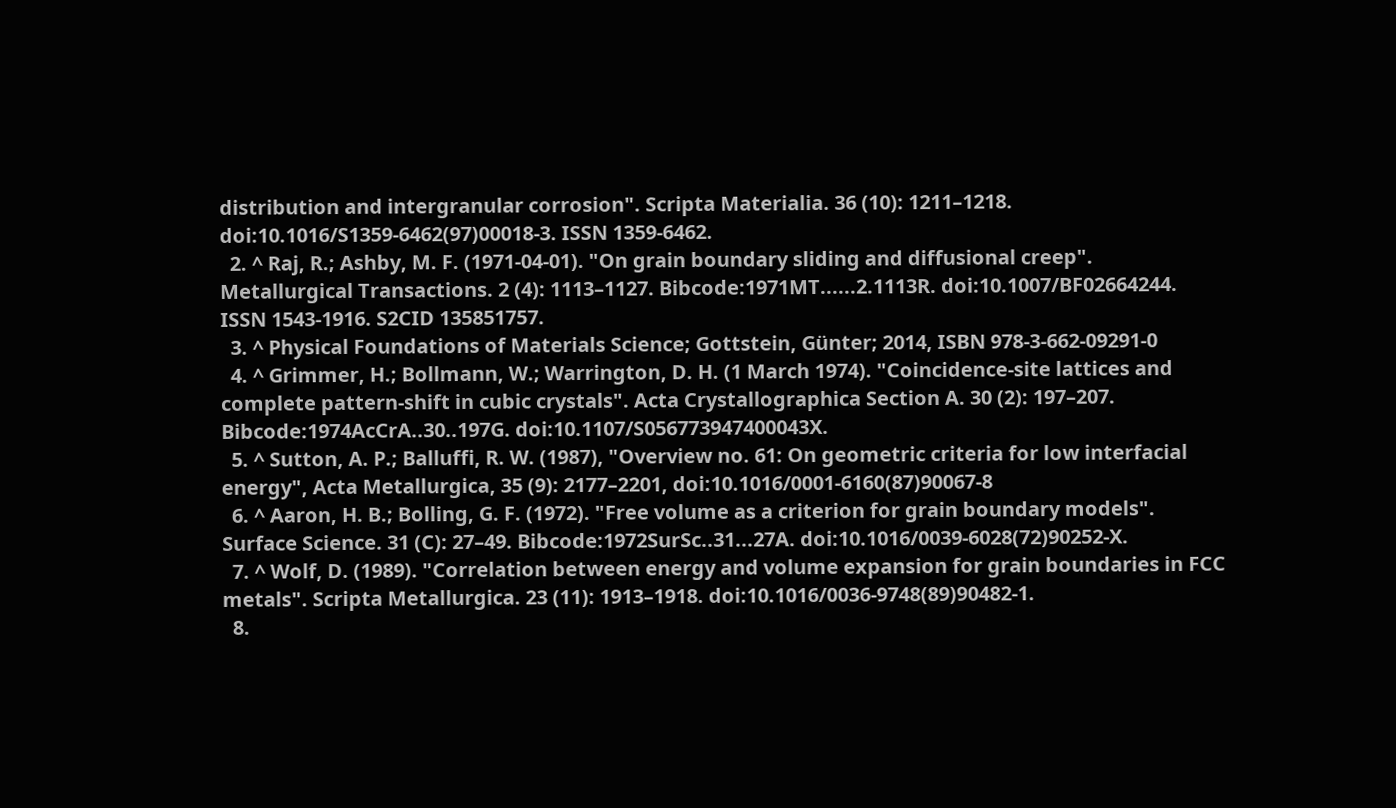distribution and intergranular corrosion". Scripta Materialia. 36 (10): 1211–1218. doi:10.1016/S1359-6462(97)00018-3. ISSN 1359-6462.
  2. ^ Raj, R.; Ashby, M. F. (1971-04-01). "On grain boundary sliding and diffusional creep". Metallurgical Transactions. 2 (4): 1113–1127. Bibcode:1971MT......2.1113R. doi:10.1007/BF02664244. ISSN 1543-1916. S2CID 135851757.
  3. ^ Physical Foundations of Materials Science; Gottstein, Günter; 2014, ISBN 978-3-662-09291-0
  4. ^ Grimmer, H.; Bollmann, W.; Warrington, D. H. (1 March 1974). "Coincidence-site lattices and complete pattern-shift in cubic crystals". Acta Crystallographica Section A. 30 (2): 197–207. Bibcode:1974AcCrA..30..197G. doi:10.1107/S056773947400043X.
  5. ^ Sutton, A. P.; Balluffi, R. W. (1987), "Overview no. 61: On geometric criteria for low interfacial energy", Acta Metallurgica, 35 (9): 2177–2201, doi:10.1016/0001-6160(87)90067-8
  6. ^ Aaron, H. B.; Bolling, G. F. (1972). "Free volume as a criterion for grain boundary models". Surface Science. 31 (C): 27–49. Bibcode:1972SurSc..31...27A. doi:10.1016/0039-6028(72)90252-X.
  7. ^ Wolf, D. (1989). "Correlation between energy and volume expansion for grain boundaries in FCC metals". Scripta Metallurgica. 23 (11): 1913–1918. doi:10.1016/0036-9748(89)90482-1.
  8.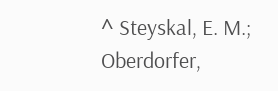^ Steyskal, E. M.; Oberdorfer,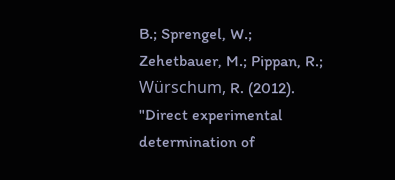B.; Sprengel, W.; Zehetbauer, M.; Pippan, R.; Würschum, R. (2012). "Direct experimental determination of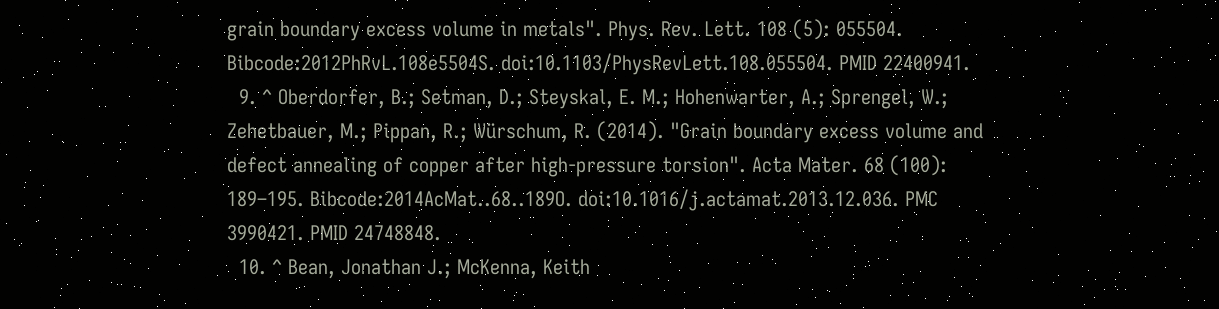grain boundary excess volume in metals". Phys. Rev. Lett. 108 (5): 055504. Bibcode:2012PhRvL.108e5504S. doi:10.1103/PhysRevLett.108.055504. PMID 22400941.
  9. ^ Oberdorfer, B.; Setman, D.; Steyskal, E. M.; Hohenwarter, A.; Sprengel, W.; Zehetbauer, M.; Pippan, R.; Würschum, R. (2014). "Grain boundary excess volume and defect annealing of copper after high-pressure torsion". Acta Mater. 68 (100): 189–195. Bibcode:2014AcMat..68..189O. doi:10.1016/j.actamat.2013.12.036. PMC 3990421. PMID 24748848.
  10. ^ Bean, Jonathan J.; McKenna, Keith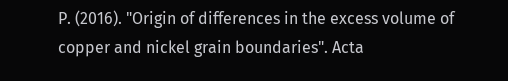P. (2016). "Origin of differences in the excess volume of copper and nickel grain boundaries". Acta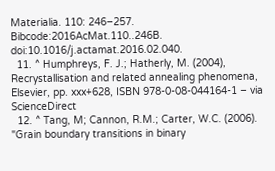Materialia. 110: 246–257. Bibcode:2016AcMat.110..246B. doi:10.1016/j.actamat.2016.02.040.
  11. ^ Humphreys, F. J.; Hatherly, M. (2004), Recrystallisation and related annealing phenomena, Elsevier, pp. xxx+628, ISBN 978-0-08-044164-1 – via ScienceDirect
  12. ^ Tang, M; Cannon, R.M.; Carter, W.C. (2006). "Grain boundary transitions in binary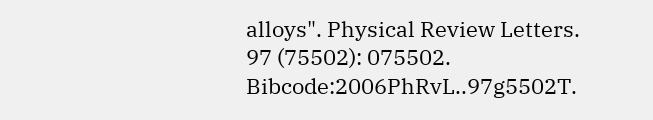alloys". Physical Review Letters. 97 (75502): 075502. Bibcode:2006PhRvL..97g5502T.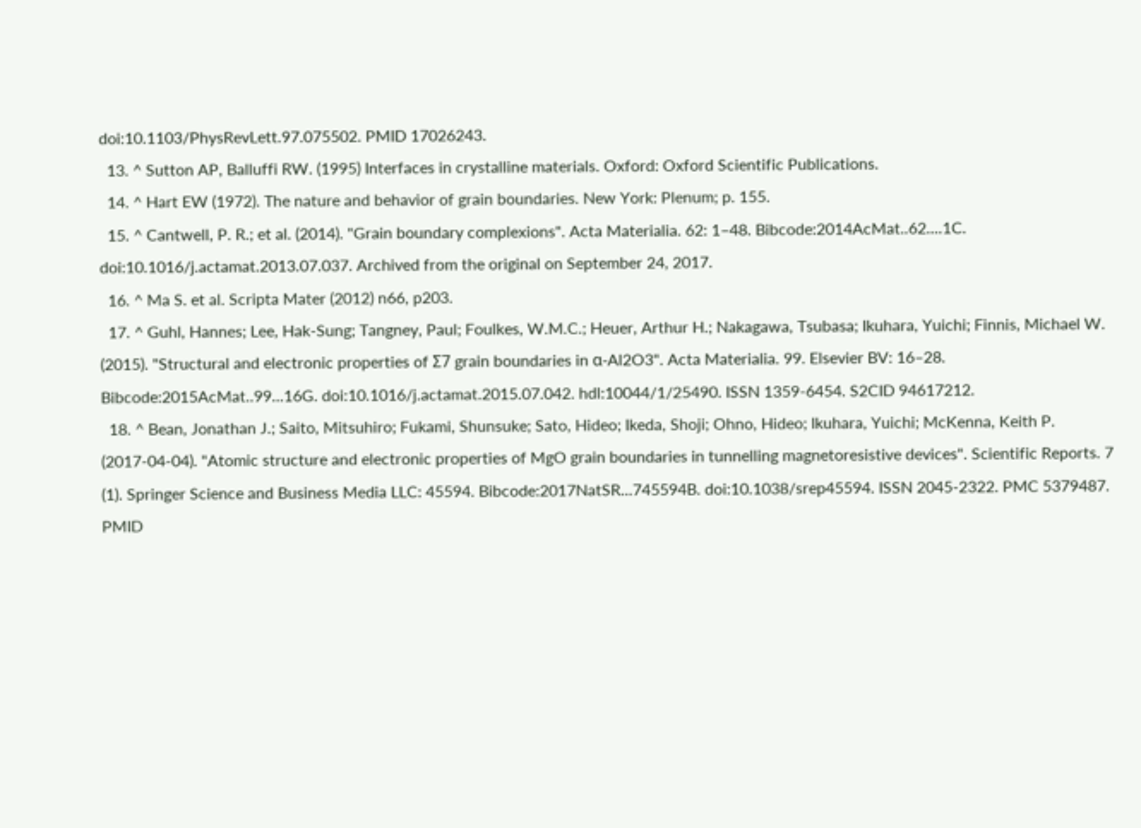doi:10.1103/PhysRevLett.97.075502. PMID 17026243.
  13. ^ Sutton AP, Balluffi RW. (1995) Interfaces in crystalline materials. Oxford: Oxford Scientific Publications.
  14. ^ Hart EW (1972). The nature and behavior of grain boundaries. New York: Plenum; p. 155.
  15. ^ Cantwell, P. R.; et al. (2014). "Grain boundary complexions". Acta Materialia. 62: 1–48. Bibcode:2014AcMat..62....1C. doi:10.1016/j.actamat.2013.07.037. Archived from the original on September 24, 2017.
  16. ^ Ma S. et al. Scripta Mater (2012) n66, p203.
  17. ^ Guhl, Hannes; Lee, Hak-Sung; Tangney, Paul; Foulkes, W.M.C.; Heuer, Arthur H.; Nakagawa, Tsubasa; Ikuhara, Yuichi; Finnis, Michael W. (2015). "Structural and electronic properties of Σ7 grain boundaries in α-Al2O3". Acta Materialia. 99. Elsevier BV: 16–28. Bibcode:2015AcMat..99...16G. doi:10.1016/j.actamat.2015.07.042. hdl:10044/1/25490. ISSN 1359-6454. S2CID 94617212.
  18. ^ Bean, Jonathan J.; Saito, Mitsuhiro; Fukami, Shunsuke; Sato, Hideo; Ikeda, Shoji; Ohno, Hideo; Ikuhara, Yuichi; McKenna, Keith P. (2017-04-04). "Atomic structure and electronic properties of MgO grain boundaries in tunnelling magnetoresistive devices". Scientific Reports. 7 (1). Springer Science and Business Media LLC: 45594. Bibcode:2017NatSR...745594B. doi:10.1038/srep45594. ISSN 2045-2322. PMC 5379487. PMID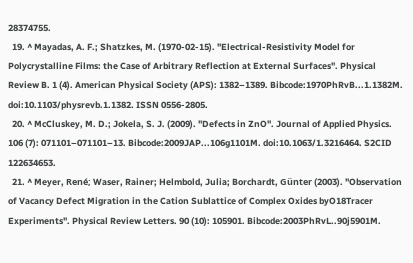28374755.
  19. ^ Mayadas, A. F.; Shatzkes, M. (1970-02-15). "Electrical-Resistivity Model for Polycrystalline Films: the Case of Arbitrary Reflection at External Surfaces". Physical Review B. 1 (4). American Physical Society (APS): 1382–1389. Bibcode:1970PhRvB...1.1382M. doi:10.1103/physrevb.1.1382. ISSN 0556-2805.
  20. ^ McCluskey, M. D.; Jokela, S. J. (2009). "Defects in ZnO". Journal of Applied Physics. 106 (7): 071101–071101–13. Bibcode:2009JAP...106g1101M. doi:10.1063/1.3216464. S2CID 122634653.
  21. ^ Meyer, René; Waser, Rainer; Helmbold, Julia; Borchardt, Günter (2003). "Observation of Vacancy Defect Migration in the Cation Sublattice of Complex Oxides byO18Tracer Experiments". Physical Review Letters. 90 (10): 105901. Bibcode:2003PhRvL..90j5901M.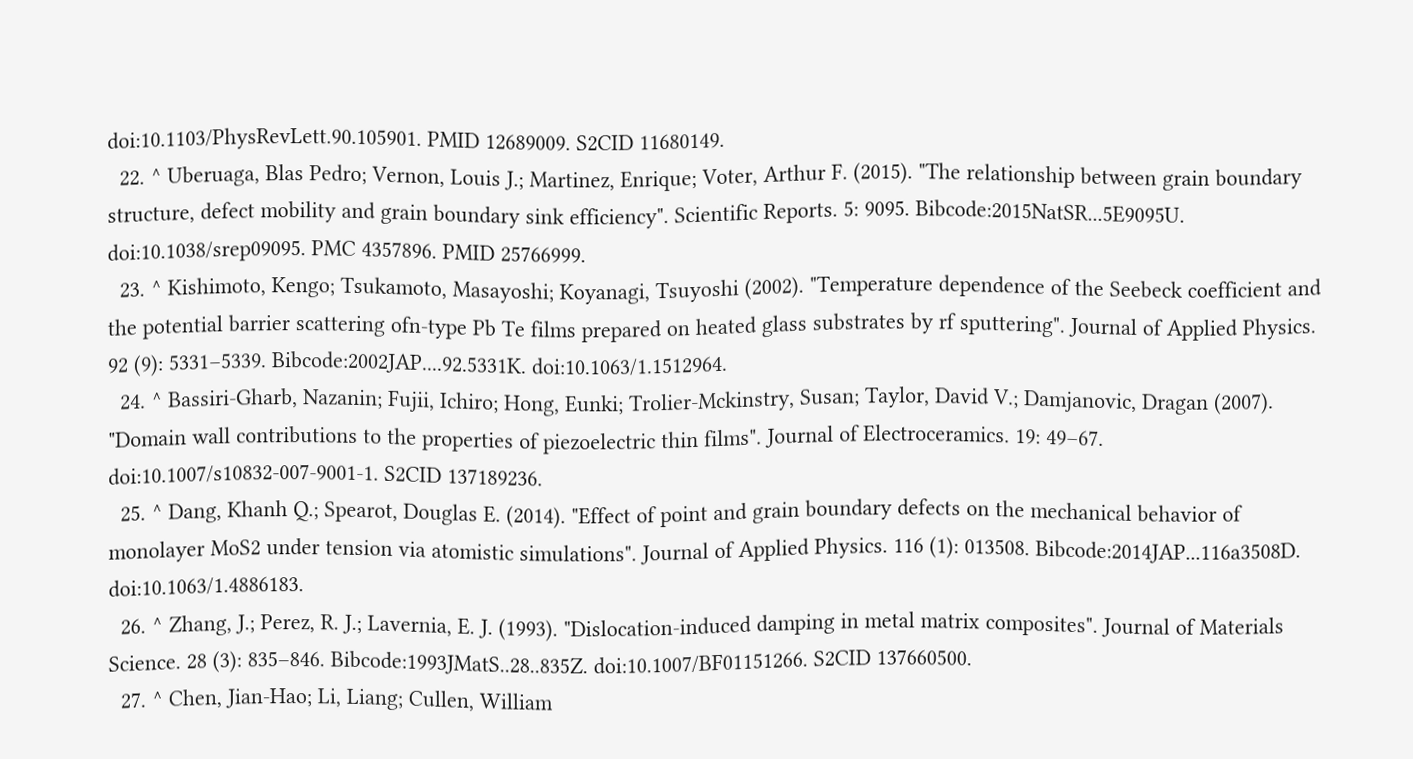doi:10.1103/PhysRevLett.90.105901. PMID 12689009. S2CID 11680149.
  22. ^ Uberuaga, Blas Pedro; Vernon, Louis J.; Martinez, Enrique; Voter, Arthur F. (2015). "The relationship between grain boundary structure, defect mobility and grain boundary sink efficiency". Scientific Reports. 5: 9095. Bibcode:2015NatSR...5E9095U. doi:10.1038/srep09095. PMC 4357896. PMID 25766999.
  23. ^ Kishimoto, Kengo; Tsukamoto, Masayoshi; Koyanagi, Tsuyoshi (2002). "Temperature dependence of the Seebeck coefficient and the potential barrier scattering ofn-type Pb Te films prepared on heated glass substrates by rf sputtering". Journal of Applied Physics. 92 (9): 5331–5339. Bibcode:2002JAP....92.5331K. doi:10.1063/1.1512964.
  24. ^ Bassiri-Gharb, Nazanin; Fujii, Ichiro; Hong, Eunki; Trolier-Mckinstry, Susan; Taylor, David V.; Damjanovic, Dragan (2007). "Domain wall contributions to the properties of piezoelectric thin films". Journal of Electroceramics. 19: 49–67. doi:10.1007/s10832-007-9001-1. S2CID 137189236.
  25. ^ Dang, Khanh Q.; Spearot, Douglas E. (2014). "Effect of point and grain boundary defects on the mechanical behavior of monolayer MoS2 under tension via atomistic simulations". Journal of Applied Physics. 116 (1): 013508. Bibcode:2014JAP...116a3508D. doi:10.1063/1.4886183.
  26. ^ Zhang, J.; Perez, R. J.; Lavernia, E. J. (1993). "Dislocation-induced damping in metal matrix composites". Journal of Materials Science. 28 (3): 835–846. Bibcode:1993JMatS..28..835Z. doi:10.1007/BF01151266. S2CID 137660500.
  27. ^ Chen, Jian-Hao; Li, Liang; Cullen, William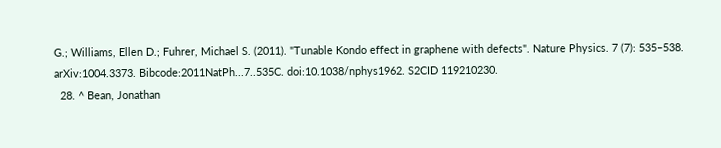G.; Williams, Ellen D.; Fuhrer, Michael S. (2011). "Tunable Kondo effect in graphene with defects". Nature Physics. 7 (7): 535–538. arXiv:1004.3373. Bibcode:2011NatPh...7..535C. doi:10.1038/nphys1962. S2CID 119210230.
  28. ^ Bean, Jonathan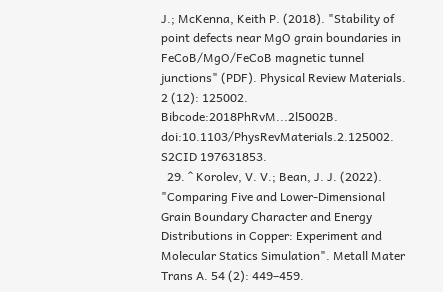J.; McKenna, Keith P. (2018). "Stability of point defects near MgO grain boundaries in FeCoB/MgO/FeCoB magnetic tunnel junctions" (PDF). Physical Review Materials. 2 (12): 125002. Bibcode:2018PhRvM...2l5002B. doi:10.1103/PhysRevMaterials.2.125002. S2CID 197631853.
  29. ^ Korolev, V. V.; Bean, J. J. (2022). "Comparing Five and Lower-Dimensional Grain Boundary Character and Energy Distributions in Copper: Experiment and Molecular Statics Simulation". Metall Mater Trans A. 54 (2): 449–459.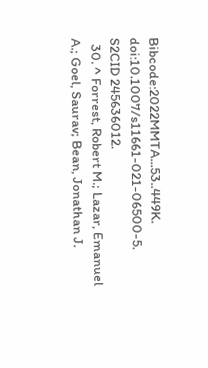Bibcode:2022MMTA...53..449K. doi:10.1007/s11661-021-06500-5. S2CID 245636012.
  30. ^ Forrest, Robert M.; Lazar, Emanuel A.; Goel, Saurav; Bean, Jonathan J.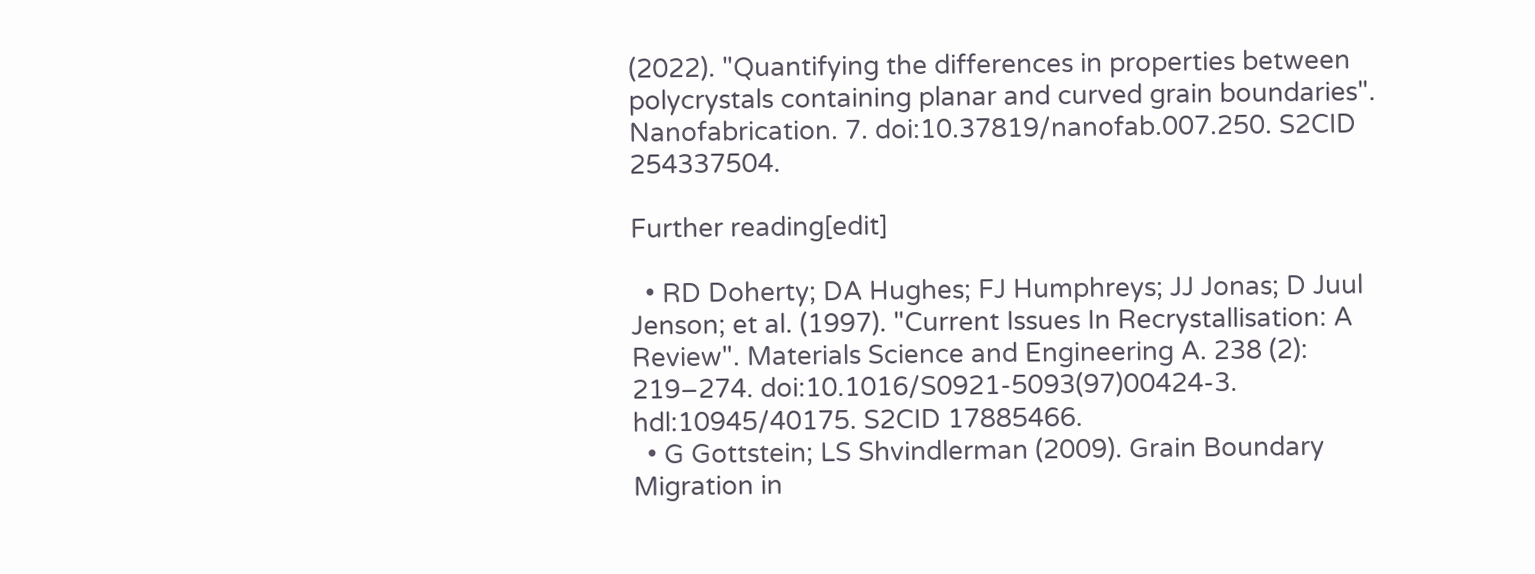(2022). "Quantifying the differences in properties between polycrystals containing planar and curved grain boundaries". Nanofabrication. 7. doi:10.37819/nanofab.007.250. S2CID 254337504.

Further reading[edit]

  • RD Doherty; DA Hughes; FJ Humphreys; JJ Jonas; D Juul Jenson; et al. (1997). "Current Issues In Recrystallisation: A Review". Materials Science and Engineering A. 238 (2): 219–274. doi:10.1016/S0921-5093(97)00424-3. hdl:10945/40175. S2CID 17885466.
  • G Gottstein; LS Shvindlerman (2009). Grain Boundary Migration in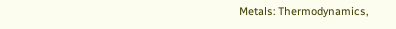Metals: Thermodynamics,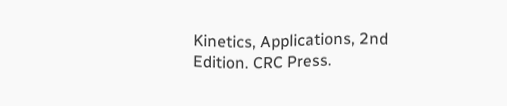Kinetics, Applications, 2nd Edition. CRC Press.